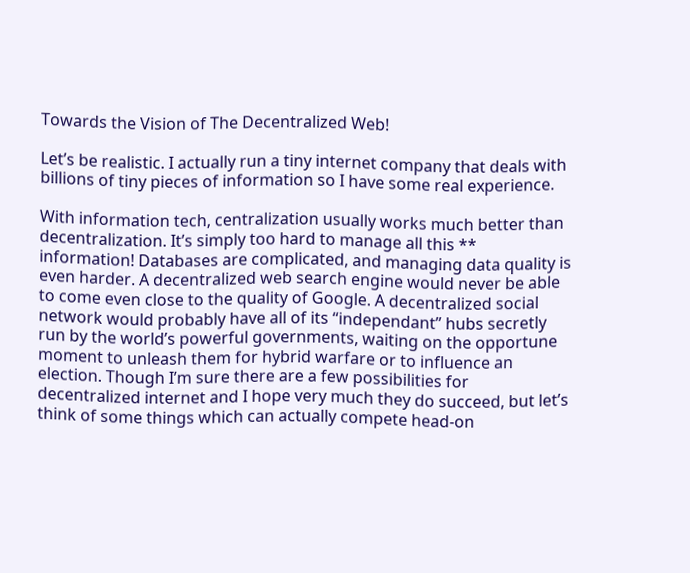Towards the Vision of The Decentralized Web!

Let’s be realistic. I actually run a tiny internet company that deals with billions of tiny pieces of information so I have some real experience.

With information tech, centralization usually works much better than decentralization. It’s simply too hard to manage all this ** information! Databases are complicated, and managing data quality is even harder. A decentralized web search engine would never be able to come even close to the quality of Google. A decentralized social network would probably have all of its “independant” hubs secretly run by the world’s powerful governments, waiting on the opportune moment to unleash them for hybrid warfare or to influence an election. Though I’m sure there are a few possibilities for decentralized internet and I hope very much they do succeed, but let’s think of some things which can actually compete head-on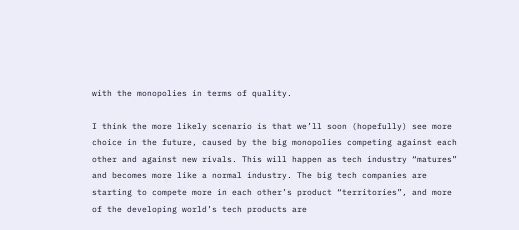with the monopolies in terms of quality.

I think the more likely scenario is that we’ll soon (hopefully) see more choice in the future, caused by the big monopolies competing against each other and against new rivals. This will happen as tech industry “matures” and becomes more like a normal industry. The big tech companies are starting to compete more in each other’s product “territories”, and more of the developing world’s tech products are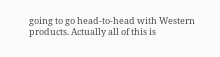going to go head-to-head with Western products. Actually all of this is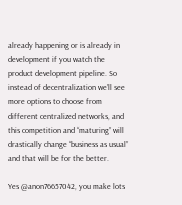already happening or is already in development if you watch the product development pipeline. So instead of decentralization we’ll see more options to choose from different centralized networks, and this competition and “maturing” will drastically change “business as usual” and that will be for the better.

Yes @anon76657042, you make lots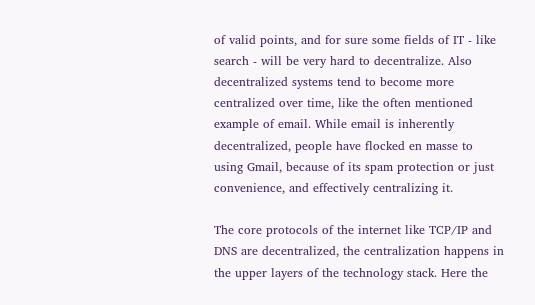of valid points, and for sure some fields of IT - like search - will be very hard to decentralize. Also decentralized systems tend to become more centralized over time, like the often mentioned example of email. While email is inherently decentralized, people have flocked en masse to using Gmail, because of its spam protection or just convenience, and effectively centralizing it.

The core protocols of the internet like TCP/IP and DNS are decentralized, the centralization happens in the upper layers of the technology stack. Here the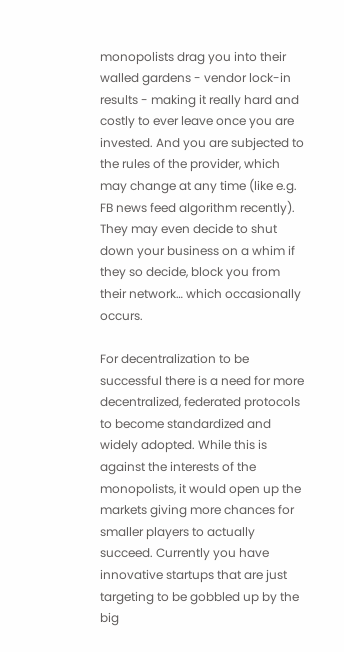monopolists drag you into their walled gardens - vendor lock-in results - making it really hard and costly to ever leave once you are invested. And you are subjected to the rules of the provider, which may change at any time (like e.g. FB news feed algorithm recently). They may even decide to shut down your business on a whim if they so decide, block you from their network… which occasionally occurs.

For decentralization to be successful there is a need for more decentralized, federated protocols to become standardized and widely adopted. While this is against the interests of the monopolists, it would open up the markets giving more chances for smaller players to actually succeed. Currently you have innovative startups that are just targeting to be gobbled up by the big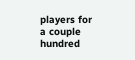players for a couple hundred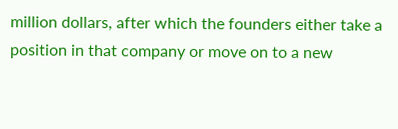million dollars, after which the founders either take a position in that company or move on to a new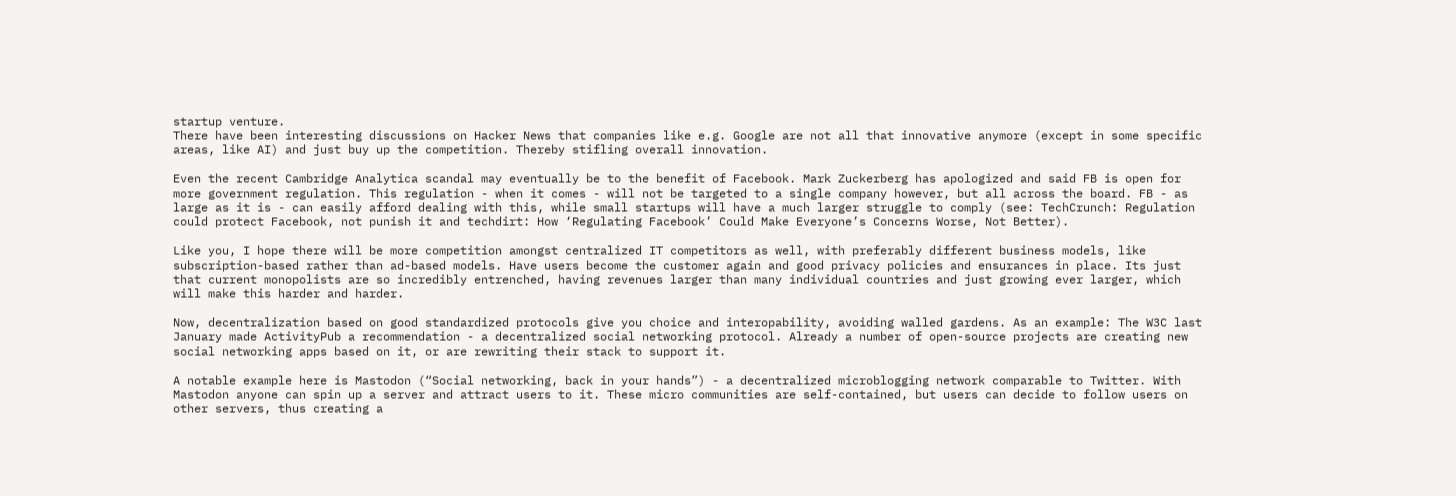startup venture.
There have been interesting discussions on Hacker News that companies like e.g. Google are not all that innovative anymore (except in some specific areas, like AI) and just buy up the competition. Thereby stifling overall innovation.

Even the recent Cambridge Analytica scandal may eventually be to the benefit of Facebook. Mark Zuckerberg has apologized and said FB is open for more government regulation. This regulation - when it comes - will not be targeted to a single company however, but all across the board. FB - as large as it is - can easily afford dealing with this, while small startups will have a much larger struggle to comply (see: TechCrunch: Regulation could protect Facebook, not punish it and techdirt: How ‘Regulating Facebook’ Could Make Everyone’s Concerns Worse, Not Better).

Like you, I hope there will be more competition amongst centralized IT competitors as well, with preferably different business models, like subscription-based rather than ad-based models. Have users become the customer again and good privacy policies and ensurances in place. Its just that current monopolists are so incredibly entrenched, having revenues larger than many individual countries and just growing ever larger, which will make this harder and harder.

Now, decentralization based on good standardized protocols give you choice and interopability, avoiding walled gardens. As an example: The W3C last January made ActivityPub a recommendation - a decentralized social networking protocol. Already a number of open-source projects are creating new social networking apps based on it, or are rewriting their stack to support it.

A notable example here is Mastodon (“Social networking, back in your hands”) - a decentralized microblogging network comparable to Twitter. With Mastodon anyone can spin up a server and attract users to it. These micro communities are self-contained, but users can decide to follow users on other servers, thus creating a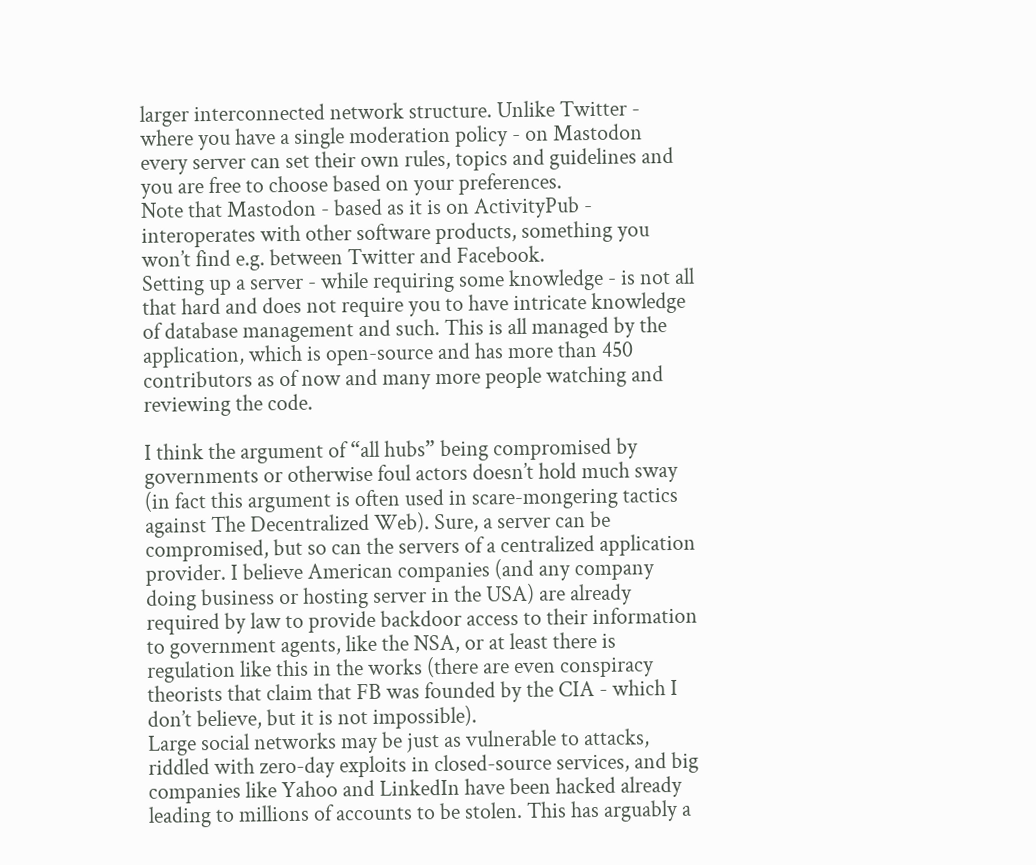larger interconnected network structure. Unlike Twitter - where you have a single moderation policy - on Mastodon every server can set their own rules, topics and guidelines and you are free to choose based on your preferences.
Note that Mastodon - based as it is on ActivityPub - interoperates with other software products, something you won’t find e.g. between Twitter and Facebook.
Setting up a server - while requiring some knowledge - is not all that hard and does not require you to have intricate knowledge of database management and such. This is all managed by the application, which is open-source and has more than 450 contributors as of now and many more people watching and reviewing the code.

I think the argument of “all hubs” being compromised by governments or otherwise foul actors doesn’t hold much sway (in fact this argument is often used in scare-mongering tactics against The Decentralized Web). Sure, a server can be compromised, but so can the servers of a centralized application provider. I believe American companies (and any company doing business or hosting server in the USA) are already required by law to provide backdoor access to their information to government agents, like the NSA, or at least there is regulation like this in the works (there are even conspiracy theorists that claim that FB was founded by the CIA - which I don’t believe, but it is not impossible).
Large social networks may be just as vulnerable to attacks, riddled with zero-day exploits in closed-source services, and big companies like Yahoo and LinkedIn have been hacked already leading to millions of accounts to be stolen. This has arguably a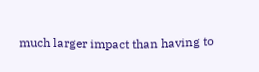much larger impact than having to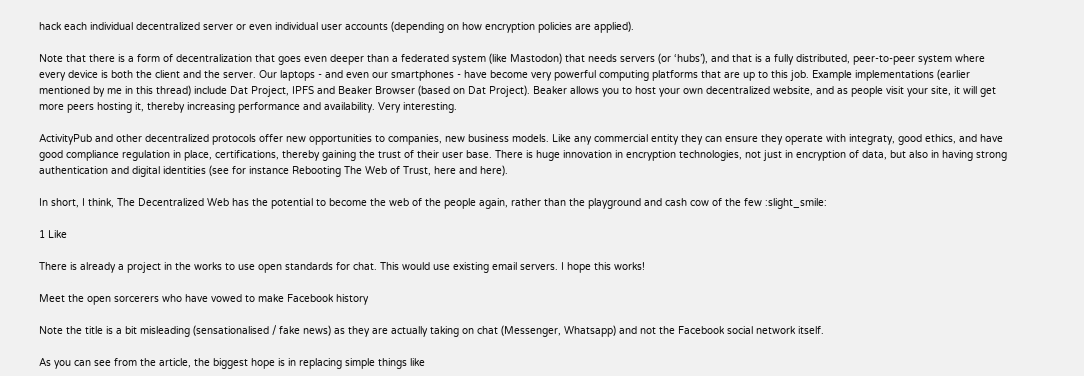hack each individual decentralized server or even individual user accounts (depending on how encryption policies are applied).

Note that there is a form of decentralization that goes even deeper than a federated system (like Mastodon) that needs servers (or ‘hubs’), and that is a fully distributed, peer-to-peer system where every device is both the client and the server. Our laptops - and even our smartphones - have become very powerful computing platforms that are up to this job. Example implementations (earlier mentioned by me in this thread) include Dat Project, IPFS and Beaker Browser (based on Dat Project). Beaker allows you to host your own decentralized website, and as people visit your site, it will get more peers hosting it, thereby increasing performance and availability. Very interesting.

ActivityPub and other decentralized protocols offer new opportunities to companies, new business models. Like any commercial entity they can ensure they operate with integraty, good ethics, and have good compliance regulation in place, certifications, thereby gaining the trust of their user base. There is huge innovation in encryption technologies, not just in encryption of data, but also in having strong authentication and digital identities (see for instance Rebooting The Web of Trust, here and here).

In short, I think, The Decentralized Web has the potential to become the web of the people again, rather than the playground and cash cow of the few :slight_smile:

1 Like

There is already a project in the works to use open standards for chat. This would use existing email servers. I hope this works!

Meet the open sorcerers who have vowed to make Facebook history

Note the title is a bit misleading (sensationalised / fake news) as they are actually taking on chat (Messenger, Whatsapp) and not the Facebook social network itself.

As you can see from the article, the biggest hope is in replacing simple things like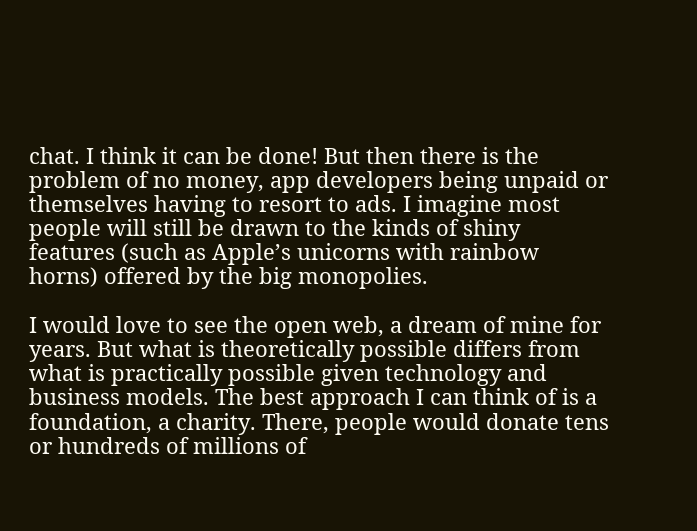chat. I think it can be done! But then there is the problem of no money, app developers being unpaid or themselves having to resort to ads. I imagine most people will still be drawn to the kinds of shiny features (such as Apple’s unicorns with rainbow horns) offered by the big monopolies.

I would love to see the open web, a dream of mine for years. But what is theoretically possible differs from what is practically possible given technology and business models. The best approach I can think of is a foundation, a charity. There, people would donate tens or hundreds of millions of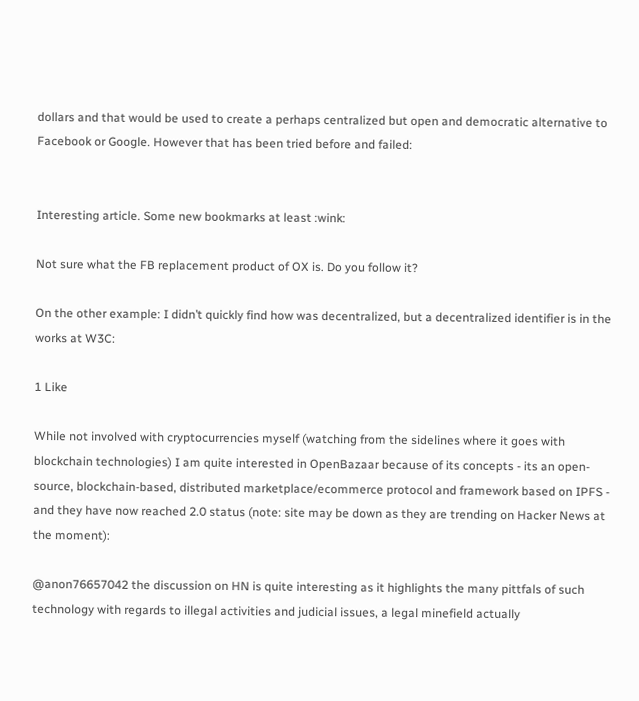dollars and that would be used to create a perhaps centralized but open and democratic alternative to Facebook or Google. However that has been tried before and failed:


Interesting article. Some new bookmarks at least :wink:

Not sure what the FB replacement product of OX is. Do you follow it?

On the other example: I didn’t quickly find how was decentralized, but a decentralized identifier is in the works at W3C:

1 Like

While not involved with cryptocurrencies myself (watching from the sidelines where it goes with blockchain technologies) I am quite interested in OpenBazaar because of its concepts - its an open-source, blockchain-based, distributed marketplace/ecommerce protocol and framework based on IPFS - and they have now reached 2.0 status (note: site may be down as they are trending on Hacker News at the moment):

@anon76657042 the discussion on HN is quite interesting as it highlights the many pittfals of such technology with regards to illegal activities and judicial issues, a legal minefield actually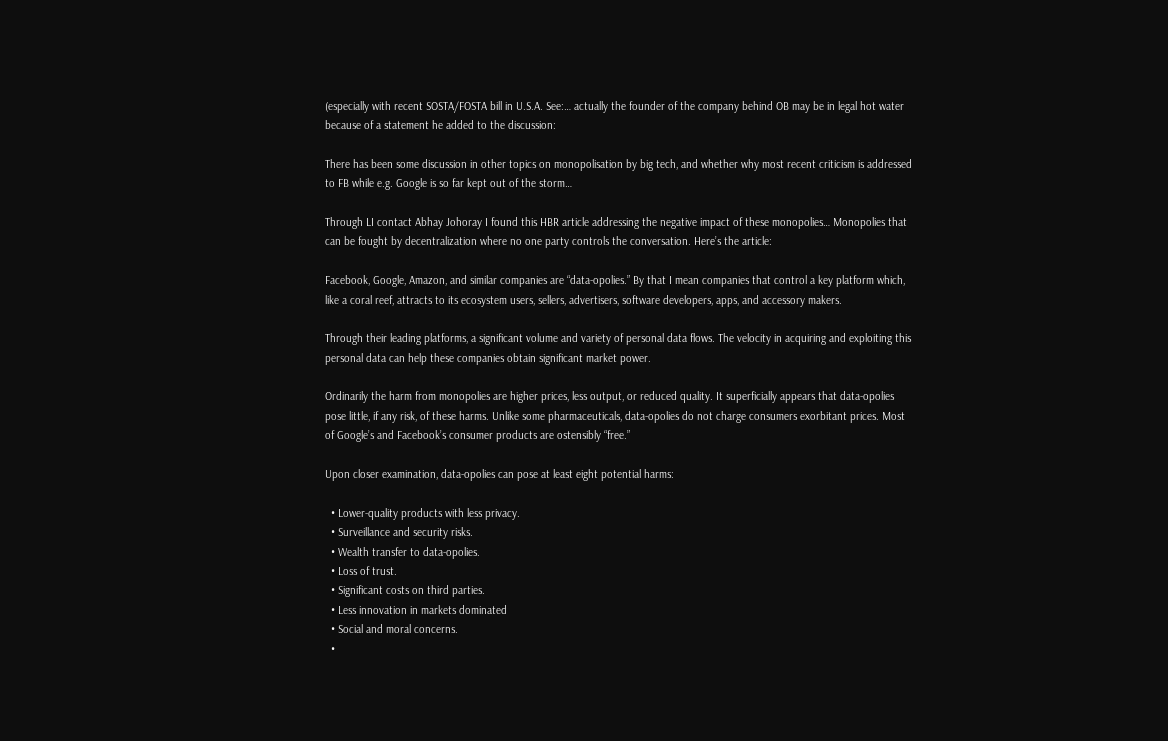(especially with recent SOSTA/FOSTA bill in U.S.A. See:… actually the founder of the company behind OB may be in legal hot water because of a statement he added to the discussion:

There has been some discussion in other topics on monopolisation by big tech, and whether why most recent criticism is addressed to FB while e.g. Google is so far kept out of the storm…

Through LI contact Abhay Johoray I found this HBR article addressing the negative impact of these monopolies… Monopolies that can be fought by decentralization where no one party controls the conversation. Here’s the article:

Facebook, Google, Amazon, and similar companies are “data-opolies.” By that I mean companies that control a key platform which, like a coral reef, attracts to its ecosystem users, sellers, advertisers, software developers, apps, and accessory makers.

Through their leading platforms, a significant volume and variety of personal data flows. The velocity in acquiring and exploiting this personal data can help these companies obtain significant market power.

Ordinarily the harm from monopolies are higher prices, less output, or reduced quality. It superficially appears that data-opolies pose little, if any risk, of these harms. Unlike some pharmaceuticals, data-opolies do not charge consumers exorbitant prices. Most of Google’s and Facebook’s consumer products are ostensibly “free.”

Upon closer examination, data-opolies can pose at least eight potential harms:

  • Lower-quality products with less privacy.
  • Surveillance and security risks.
  • Wealth transfer to data-opolies.
  • Loss of trust.
  • Significant costs on third parties.
  • Less innovation in markets dominated
  • Social and moral concerns.
  •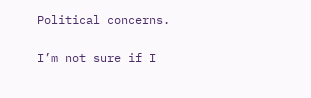Political concerns.

I’m not sure if I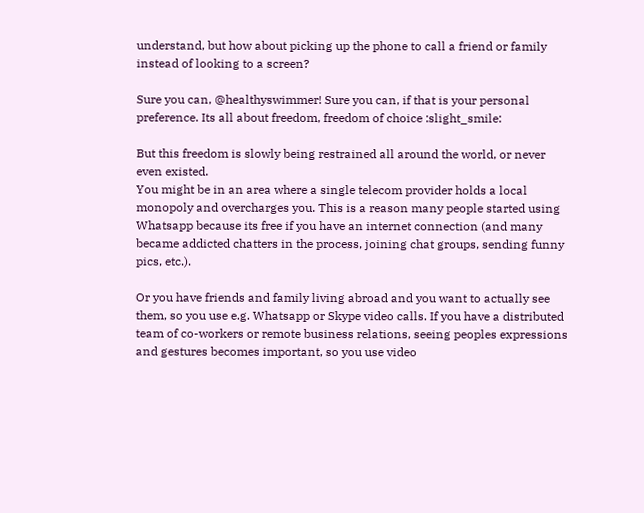understand, but how about picking up the phone to call a friend or family instead of looking to a screen?

Sure you can, @healthyswimmer! Sure you can, if that is your personal preference. Its all about freedom, freedom of choice :slight_smile:

But this freedom is slowly being restrained all around the world, or never even existed.
You might be in an area where a single telecom provider holds a local monopoly and overcharges you. This is a reason many people started using Whatsapp because its free if you have an internet connection (and many became addicted chatters in the process, joining chat groups, sending funny pics, etc.).

Or you have friends and family living abroad and you want to actually see them, so you use e.g. Whatsapp or Skype video calls. If you have a distributed team of co-workers or remote business relations, seeing peoples expressions and gestures becomes important, so you use video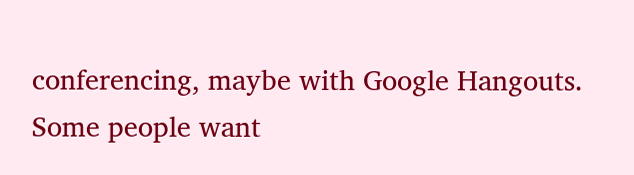conferencing, maybe with Google Hangouts. Some people want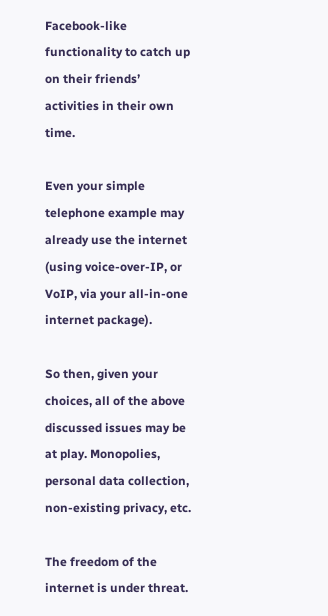Facebook-like functionality to catch up on their friends’ activities in their own time.

Even your simple telephone example may already use the internet (using voice-over-IP, or VoIP, via your all-in-one internet package).

So then, given your choices, all of the above discussed issues may be at play. Monopolies, personal data collection, non-existing privacy, etc.

The freedom of the internet is under threat.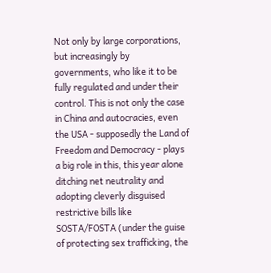Not only by large corporations, but increasingly by governments, who like it to be fully regulated and under their control. This is not only the case in China and autocracies, even the USA - supposedly the Land of Freedom and Democracy - plays a big role in this, this year alone ditching net neutrality and adopting cleverly disguised restrictive bills like SOSTA/FOSTA (under the guise of protecting sex trafficking, the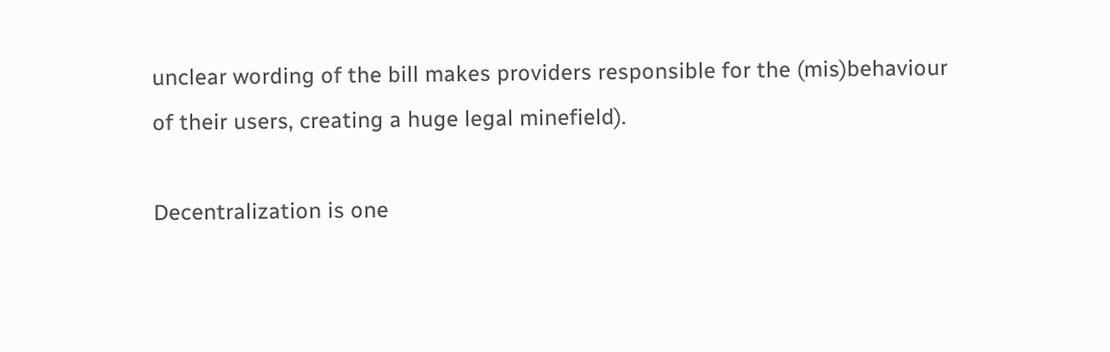unclear wording of the bill makes providers responsible for the (mis)behaviour of their users, creating a huge legal minefield).

Decentralization is one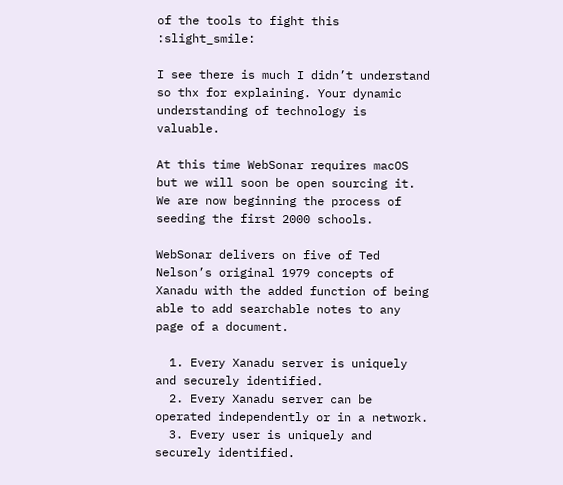of the tools to fight this :slight_smile:

I see there is much I didn’t understand so thx for explaining. Your dynamic understanding of technology is valuable.

At this time WebSonar requires macOS but we will soon be open sourcing it. We are now beginning the process of seeding the first 2000 schools.

WebSonar delivers on five of Ted Nelson’s original 1979 concepts of Xanadu with the added function of being able to add searchable notes to any page of a document.

  1. Every Xanadu server is uniquely and securely identified.
  2. Every Xanadu server can be operated independently or in a network.
  3. Every user is uniquely and securely identified.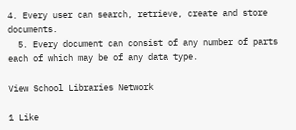4. Every user can search, retrieve, create and store documents.
  5. Every document can consist of any number of parts each of which may be of any data type.

View School Libraries Network

1 Like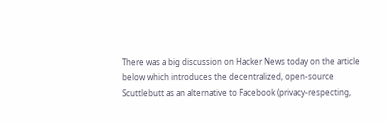There was a big discussion on Hacker News today on the article below which introduces the decentralized, open-source Scuttlebutt as an alternative to Facebook (privacy-respecting,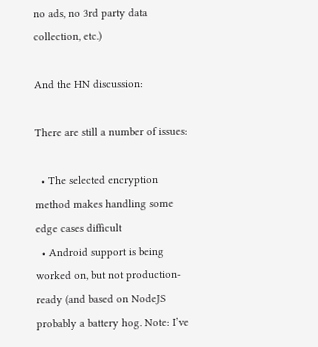no ads, no 3rd party data collection, etc.)

And the HN discussion:

There are still a number of issues:

  • The selected encryption method makes handling some edge cases difficult
  • Android support is being worked on, but not production-ready (and based on NodeJS probably a battery hog. Note: I’ve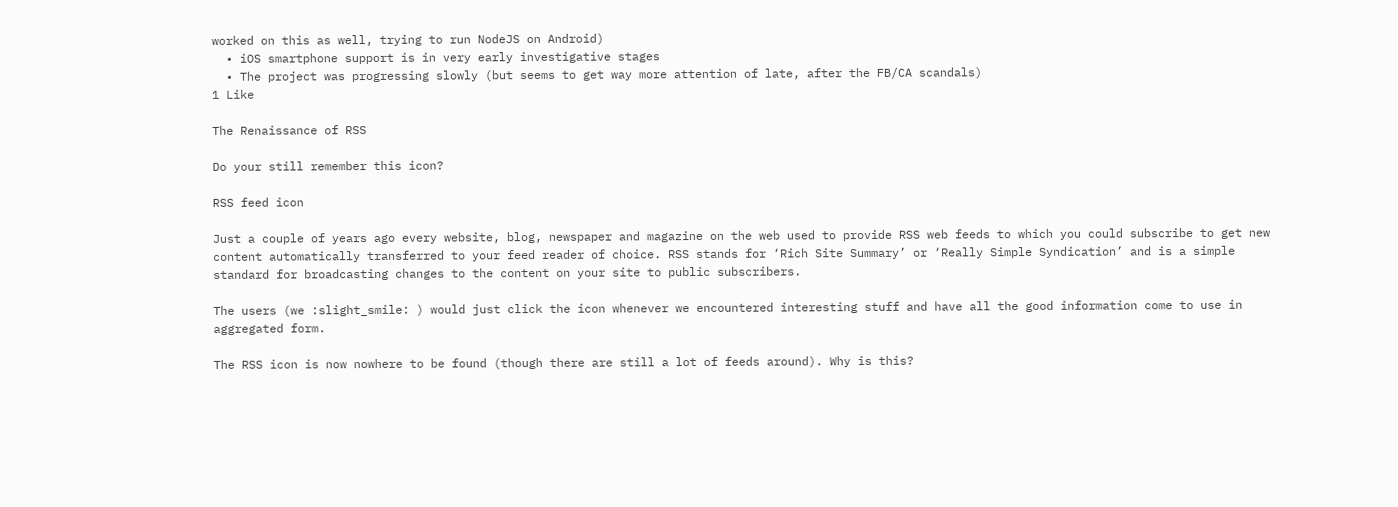worked on this as well, trying to run NodeJS on Android)
  • iOS smartphone support is in very early investigative stages
  • The project was progressing slowly (but seems to get way more attention of late, after the FB/CA scandals)
1 Like

The Renaissance of RSS

Do your still remember this icon?

RSS feed icon

Just a couple of years ago every website, blog, newspaper and magazine on the web used to provide RSS web feeds to which you could subscribe to get new content automatically transferred to your feed reader of choice. RSS stands for ‘Rich Site Summary’ or ‘Really Simple Syndication’ and is a simple standard for broadcasting changes to the content on your site to public subscribers.

The users (we :slight_smile: ) would just click the icon whenever we encountered interesting stuff and have all the good information come to use in aggregated form.

The RSS icon is now nowhere to be found (though there are still a lot of feeds around). Why is this?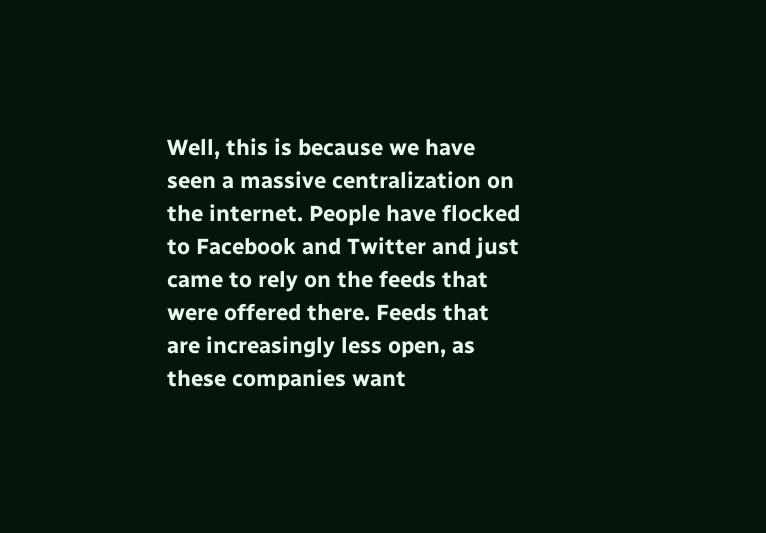Well, this is because we have seen a massive centralization on the internet. People have flocked to Facebook and Twitter and just came to rely on the feeds that were offered there. Feeds that are increasingly less open, as these companies want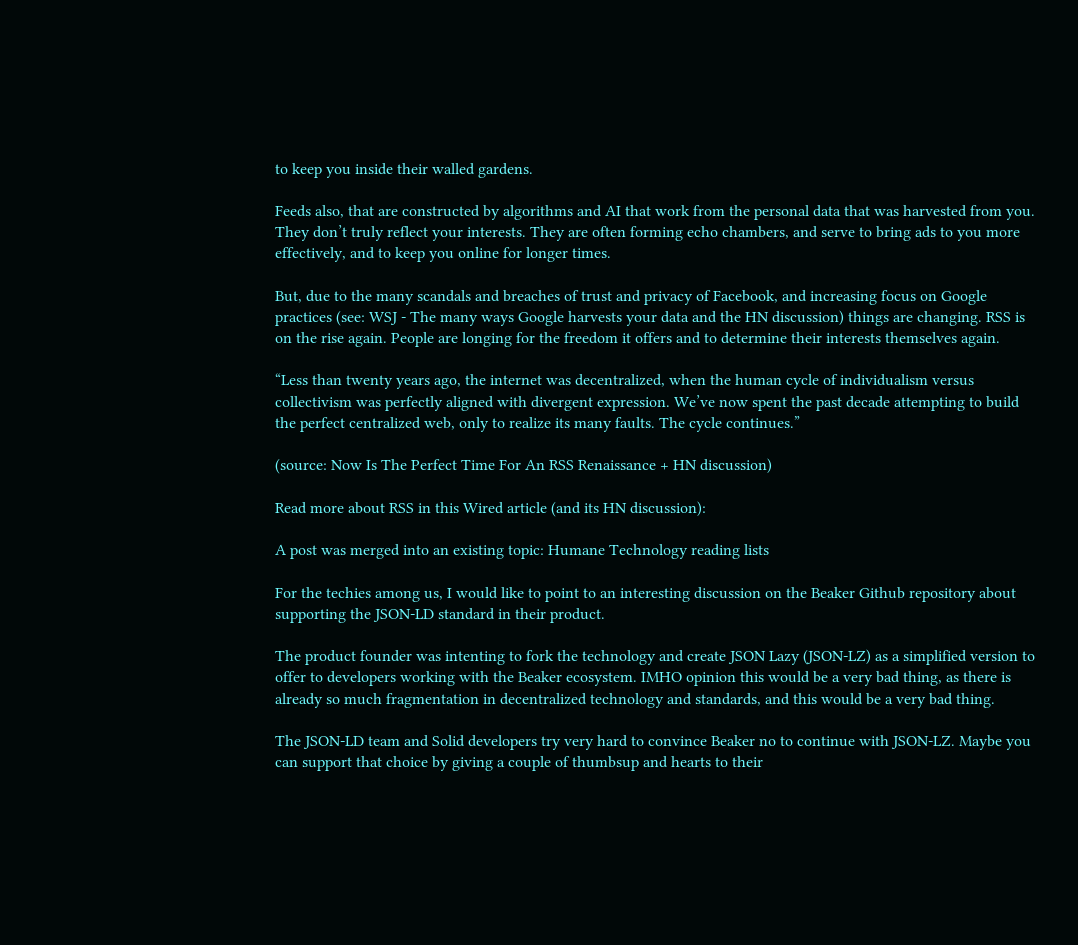to keep you inside their walled gardens.

Feeds also, that are constructed by algorithms and AI that work from the personal data that was harvested from you. They don’t truly reflect your interests. They are often forming echo chambers, and serve to bring ads to you more effectively, and to keep you online for longer times.

But, due to the many scandals and breaches of trust and privacy of Facebook, and increasing focus on Google practices (see: WSJ - The many ways Google harvests your data and the HN discussion) things are changing. RSS is on the rise again. People are longing for the freedom it offers and to determine their interests themselves again.

“Less than twenty years ago, the internet was decentralized, when the human cycle of individualism versus collectivism was perfectly aligned with divergent expression. We’ve now spent the past decade attempting to build the perfect centralized web, only to realize its many faults. The cycle continues.”

(source: Now Is The Perfect Time For An RSS Renaissance + HN discussion)

Read more about RSS in this Wired article (and its HN discussion):

A post was merged into an existing topic: Humane Technology reading lists

For the techies among us, I would like to point to an interesting discussion on the Beaker Github repository about supporting the JSON-LD standard in their product.

The product founder was intenting to fork the technology and create JSON Lazy (JSON-LZ) as a simplified version to offer to developers working with the Beaker ecosystem. IMHO opinion this would be a very bad thing, as there is already so much fragmentation in decentralized technology and standards, and this would be a very bad thing.

The JSON-LD team and Solid developers try very hard to convince Beaker no to continue with JSON-LZ. Maybe you can support that choice by giving a couple of thumbsup and hearts to their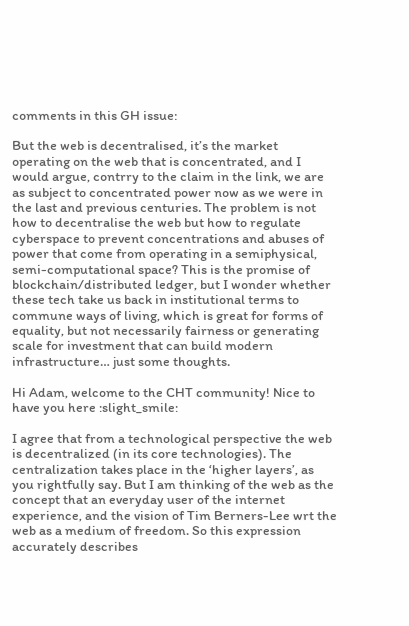comments in this GH issue:

But the web is decentralised, it’s the market operating on the web that is concentrated, and I would argue, contrry to the claim in the link, we are as subject to concentrated power now as we were in the last and previous centuries. The problem is not how to decentralise the web but how to regulate cyberspace to prevent concentrations and abuses of power that come from operating in a semiphysical, semi-computational space? This is the promise of blockchain/distributed ledger, but I wonder whether these tech take us back in institutional terms to commune ways of living, which is great for forms of equality, but not necessarily fairness or generating scale for investment that can build modern infrastructure… just some thoughts.

Hi Adam, welcome to the CHT community! Nice to have you here :slight_smile:

I agree that from a technological perspective the web is decentralized (in its core technologies). The centralization takes place in the ‘higher layers’, as you rightfully say. But I am thinking of the web as the concept that an everyday user of the internet experience, and the vision of Tim Berners-Lee wrt the web as a medium of freedom. So this expression accurately describes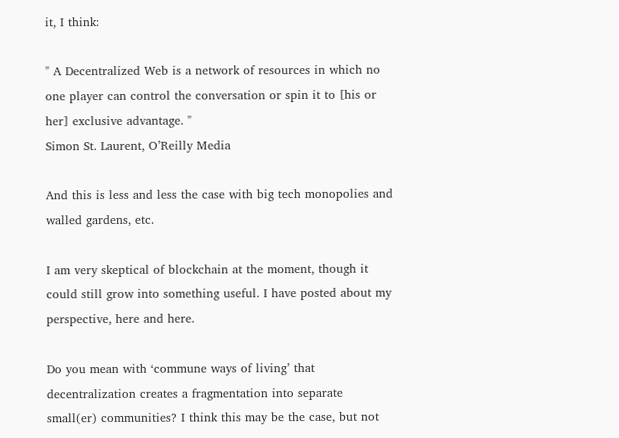it, I think:

" A Decentralized Web is a network of resources in which no one player can control the conversation or spin it to [his or her] exclusive advantage. "
Simon St. Laurent, O’Reilly Media

And this is less and less the case with big tech monopolies and walled gardens, etc.

I am very skeptical of blockchain at the moment, though it could still grow into something useful. I have posted about my perspective, here and here.

Do you mean with ‘commune ways of living’ that decentralization creates a fragmentation into separate small(er) communities? I think this may be the case, but not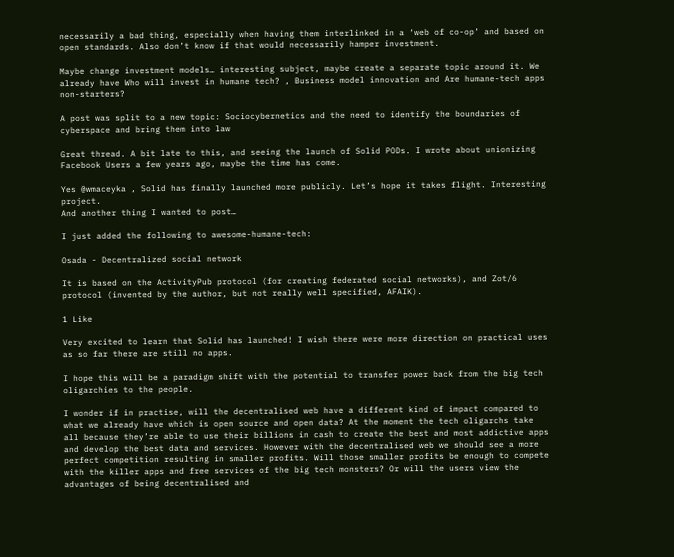necessarily a bad thing, especially when having them interlinked in a ‘web of co-op’ and based on open standards. Also don’t know if that would necessarily hamper investment.

Maybe change investment models… interesting subject, maybe create a separate topic around it. We already have Who will invest in humane tech? , Business model innovation and Are humane-tech apps non-starters?

A post was split to a new topic: Sociocybernetics and the need to identify the boundaries of cyberspace and bring them into law

Great thread. A bit late to this, and seeing the launch of Solid PODs. I wrote about unionizing Facebook Users a few years ago, maybe the time has come.

Yes @wmaceyka , Solid has finally launched more publicly. Let’s hope it takes flight. Interesting project.
And another thing I wanted to post…

I just added the following to awesome-humane-tech:

Osada - Decentralized social network

It is based on the ActivityPub protocol (for creating federated social networks), and Zot/6 protocol (invented by the author, but not really well specified, AFAIK).

1 Like

Very excited to learn that Solid has launched! I wish there were more direction on practical uses as so far there are still no apps.

I hope this will be a paradigm shift with the potential to transfer power back from the big tech oligarchies to the people.

I wonder if in practise, will the decentralised web have a different kind of impact compared to what we already have which is open source and open data? At the moment the tech oligarchs take all because they’re able to use their billions in cash to create the best and most addictive apps and develop the best data and services. However with the decentralised web we should see a more perfect competition resulting in smaller profits. Will those smaller profits be enough to compete with the killer apps and free services of the big tech monsters? Or will the users view the advantages of being decentralised and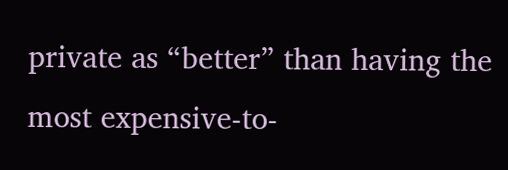private as “better” than having the most expensive-to-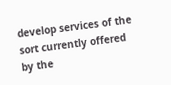develop services of the sort currently offered by the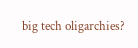big tech oligarchies?